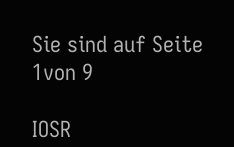Sie sind auf Seite 1von 9

IOSR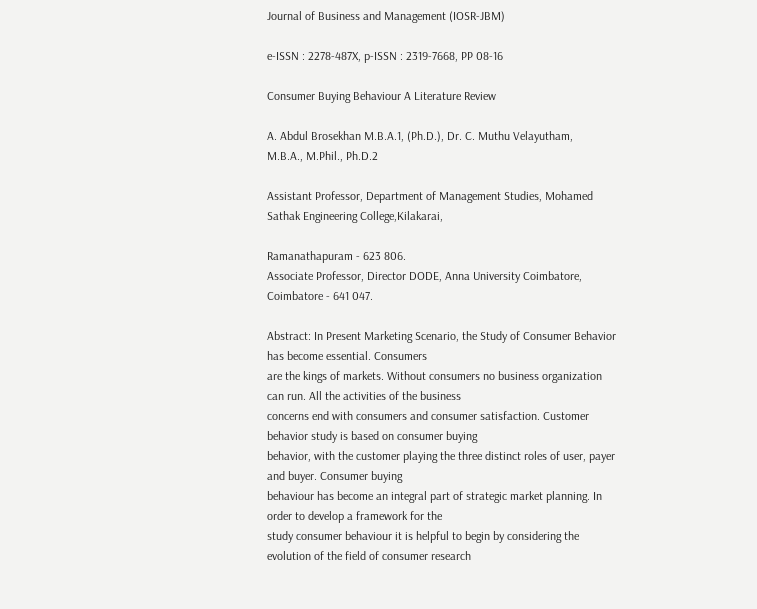Journal of Business and Management (IOSR-JBM)

e-ISSN : 2278-487X, p-ISSN : 2319-7668, PP 08-16

Consumer Buying Behaviour A Literature Review

A. Abdul Brosekhan M.B.A.1, (Ph.D.), Dr. C. Muthu Velayutham,
M.B.A., M.Phil., Ph.D.2

Assistant Professor, Department of Management Studies, Mohamed Sathak Engineering College,Kilakarai,

Ramanathapuram - 623 806.
Associate Professor, Director DODE, Anna University Coimbatore, Coimbatore - 641 047.

Abstract: In Present Marketing Scenario, the Study of Consumer Behavior has become essential. Consumers
are the kings of markets. Without consumers no business organization can run. All the activities of the business
concerns end with consumers and consumer satisfaction. Customer behavior study is based on consumer buying
behavior, with the customer playing the three distinct roles of user, payer and buyer. Consumer buying
behaviour has become an integral part of strategic market planning. In order to develop a framework for the
study consumer behaviour it is helpful to begin by considering the evolution of the field of consumer research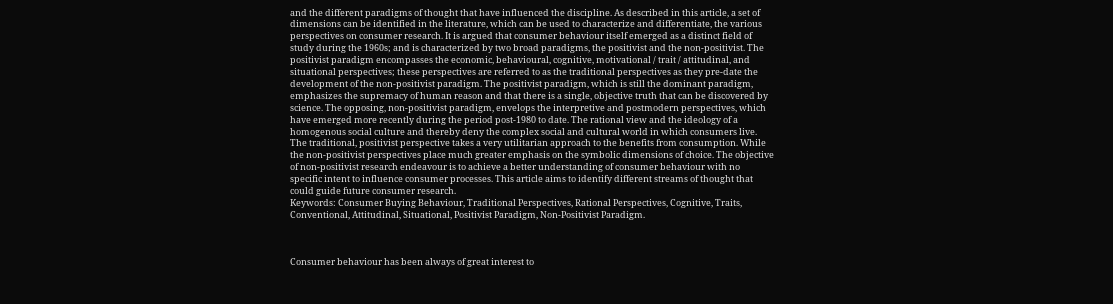and the different paradigms of thought that have influenced the discipline. As described in this article, a set of
dimensions can be identified in the literature, which can be used to characterize and differentiate, the various
perspectives on consumer research. It is argued that consumer behaviour itself emerged as a distinct field of
study during the 1960s; and is characterized by two broad paradigms, the positivist and the non-positivist. The
positivist paradigm encompasses the economic, behavioural, cognitive, motivational / trait / attitudinal, and
situational perspectives; these perspectives are referred to as the traditional perspectives as they pre-date the
development of the non-positivist paradigm. The positivist paradigm, which is still the dominant paradigm,
emphasizes the supremacy of human reason and that there is a single, objective truth that can be discovered by
science. The opposing, non-positivist paradigm, envelops the interpretive and postmodern perspectives, which
have emerged more recently during the period post-1980 to date. The rational view and the ideology of a
homogenous social culture and thereby deny the complex social and cultural world in which consumers live.
The traditional, positivist perspective takes a very utilitarian approach to the benefits from consumption. While
the non-positivist perspectives place much greater emphasis on the symbolic dimensions of choice. The objective
of non-positivist research endeavour is to achieve a better understanding of consumer behaviour with no
specific intent to influence consumer processes. This article aims to identify different streams of thought that
could guide future consumer research.
Keywords: Consumer Buying Behaviour, Traditional Perspectives, Rational Perspectives, Cognitive, Traits,
Conventional, Attitudinal, Situational, Positivist Paradigm, Non-Positivist Paradigm.



Consumer behaviour has been always of great interest to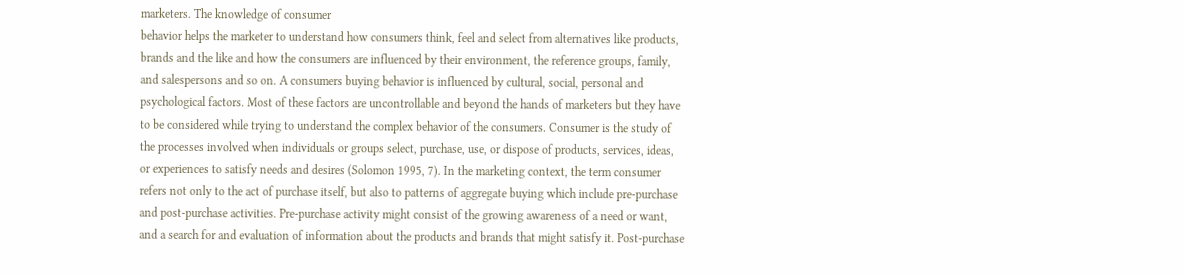marketers. The knowledge of consumer
behavior helps the marketer to understand how consumers think, feel and select from alternatives like products,
brands and the like and how the consumers are influenced by their environment, the reference groups, family,
and salespersons and so on. A consumers buying behavior is influenced by cultural, social, personal and
psychological factors. Most of these factors are uncontrollable and beyond the hands of marketers but they have
to be considered while trying to understand the complex behavior of the consumers. Consumer is the study of
the processes involved when individuals or groups select, purchase, use, or dispose of products, services, ideas,
or experiences to satisfy needs and desires (Solomon 1995, 7). In the marketing context, the term consumer
refers not only to the act of purchase itself, but also to patterns of aggregate buying which include pre-purchase
and post-purchase activities. Pre-purchase activity might consist of the growing awareness of a need or want,
and a search for and evaluation of information about the products and brands that might satisfy it. Post-purchase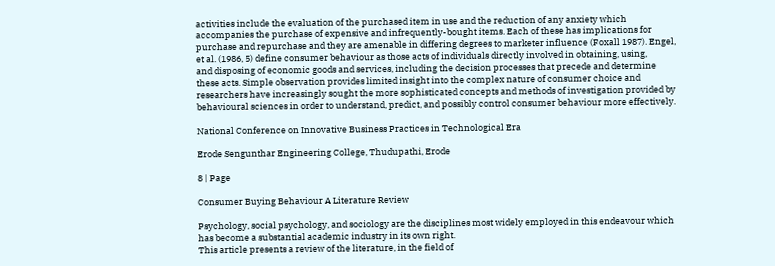activities include the evaluation of the purchased item in use and the reduction of any anxiety which
accompanies the purchase of expensive and infrequently-bought items. Each of these has implications for
purchase and repurchase and they are amenable in differing degrees to marketer influence (Foxall 1987). Engel,
et al. (1986, 5) define consumer behaviour as those acts of individuals directly involved in obtaining, using,
and disposing of economic goods and services, including the decision processes that precede and determine
these acts. Simple observation provides limited insight into the complex nature of consumer choice and
researchers have increasingly sought the more sophisticated concepts and methods of investigation provided by
behavioural sciences in order to understand, predict, and possibly control consumer behaviour more effectively.

National Conference on Innovative Business Practices in Technological Era

Erode Sengunthar Engineering College, Thudupathi, Erode

8 | Page

Consumer Buying Behaviour A Literature Review

Psychology, social psychology, and sociology are the disciplines most widely employed in this endeavour which
has become a substantial academic industry in its own right.
This article presents a review of the literature, in the field of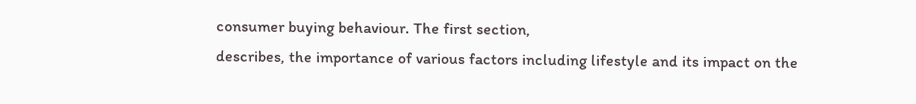consumer buying behaviour. The first section,
describes, the importance of various factors including lifestyle and its impact on the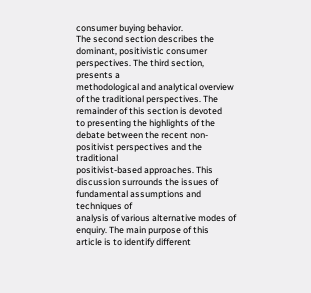consumer buying behavior.
The second section describes the dominant, positivistic consumer perspectives. The third section, presents a
methodological and analytical overview of the traditional perspectives. The remainder of this section is devoted
to presenting the highlights of the debate between the recent non-positivist perspectives and the traditional
positivist-based approaches. This discussion surrounds the issues of fundamental assumptions and techniques of
analysis of various alternative modes of enquiry. The main purpose of this article is to identify different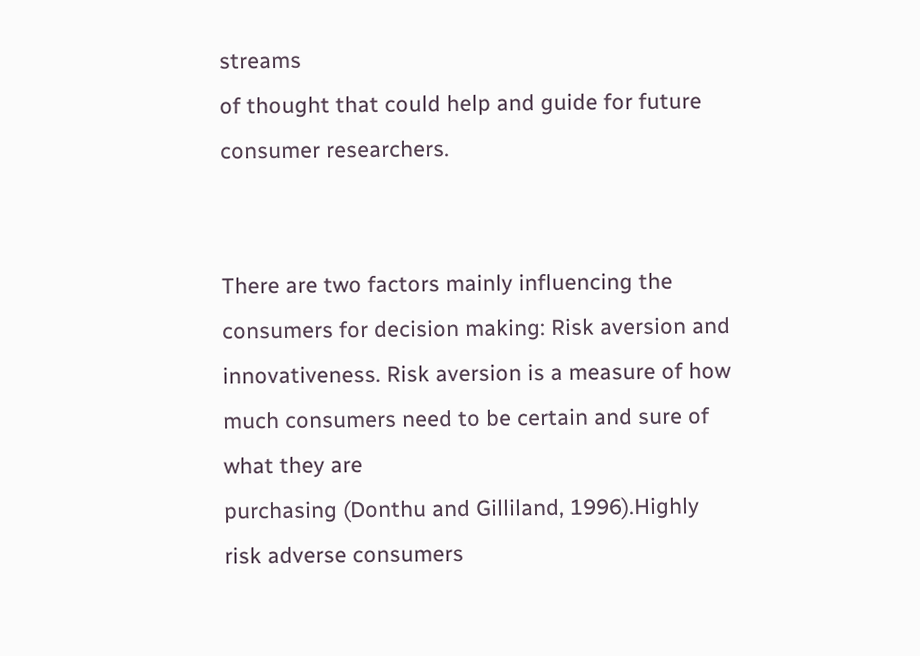streams
of thought that could help and guide for future consumer researchers.


There are two factors mainly influencing the consumers for decision making: Risk aversion and
innovativeness. Risk aversion is a measure of how much consumers need to be certain and sure of what they are
purchasing (Donthu and Gilliland, 1996).Highly risk adverse consumers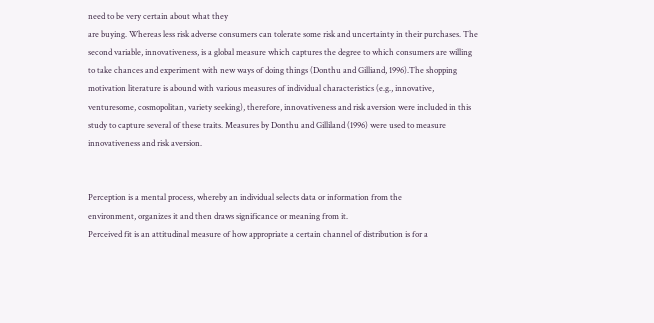need to be very certain about what they
are buying. Whereas less risk adverse consumers can tolerate some risk and uncertainty in their purchases. The
second variable, innovativeness, is a global measure which captures the degree to which consumers are willing
to take chances and experiment with new ways of doing things (Donthu and Gilliand, 1996).The shopping
motivation literature is abound with various measures of individual characteristics (e.g., innovative,
venturesome, cosmopolitan, variety seeking), therefore, innovativeness and risk aversion were included in this
study to capture several of these traits. Measures by Donthu and Gilliland (1996) were used to measure
innovativeness and risk aversion.


Perception is a mental process, whereby an individual selects data or information from the
environment, organizes it and then draws significance or meaning from it.
Perceived fit is an attitudinal measure of how appropriate a certain channel of distribution is for a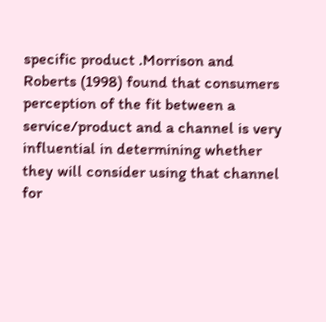specific product .Morrison and Roberts (1998) found that consumers perception of the fit between a
service/product and a channel is very influential in determining whether they will consider using that channel
for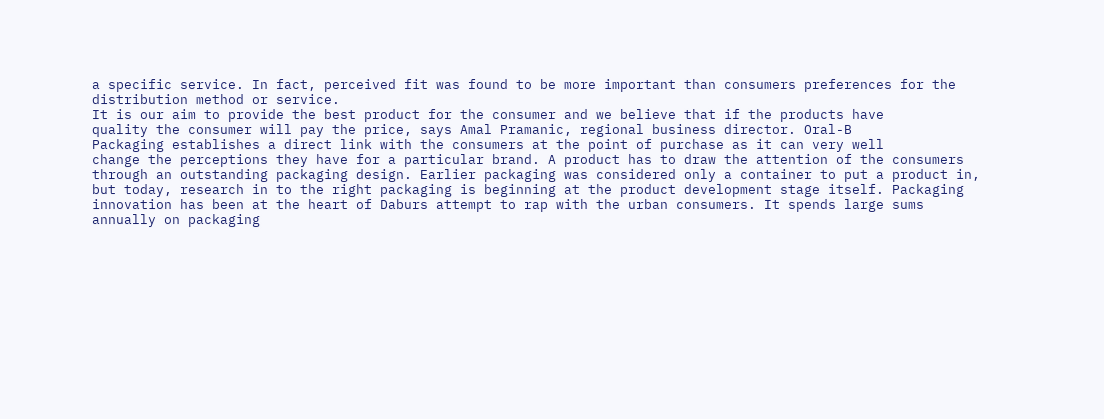a specific service. In fact, perceived fit was found to be more important than consumers preferences for the
distribution method or service.
It is our aim to provide the best product for the consumer and we believe that if the products have
quality the consumer will pay the price, says Amal Pramanic, regional business director. Oral-B
Packaging establishes a direct link with the consumers at the point of purchase as it can very well
change the perceptions they have for a particular brand. A product has to draw the attention of the consumers
through an outstanding packaging design. Earlier packaging was considered only a container to put a product in,
but today, research in to the right packaging is beginning at the product development stage itself. Packaging
innovation has been at the heart of Daburs attempt to rap with the urban consumers. It spends large sums
annually on packaging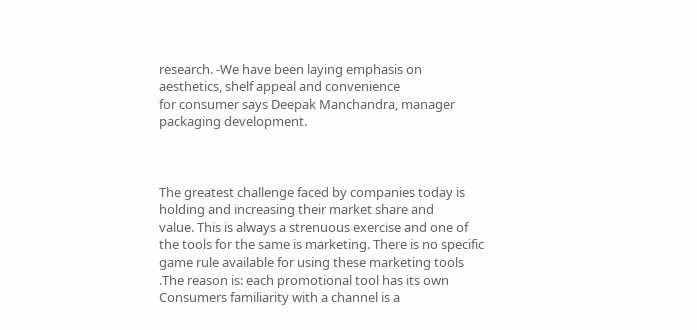research. -We have been laying emphasis on aesthetics, shelf appeal and convenience
for consumer says Deepak Manchandra, manager packaging development.



The greatest challenge faced by companies today is holding and increasing their market share and
value. This is always a strenuous exercise and one of the tools for the same is marketing. There is no specific
game rule available for using these marketing tools .The reason is: each promotional tool has its own
Consumers familiarity with a channel is a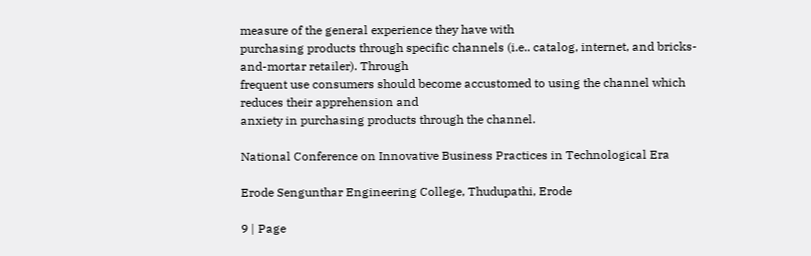measure of the general experience they have with
purchasing products through specific channels (i.e.. catalog, internet, and bricks-and-mortar retailer). Through
frequent use consumers should become accustomed to using the channel which reduces their apprehension and
anxiety in purchasing products through the channel.

National Conference on Innovative Business Practices in Technological Era

Erode Sengunthar Engineering College, Thudupathi, Erode

9 | Page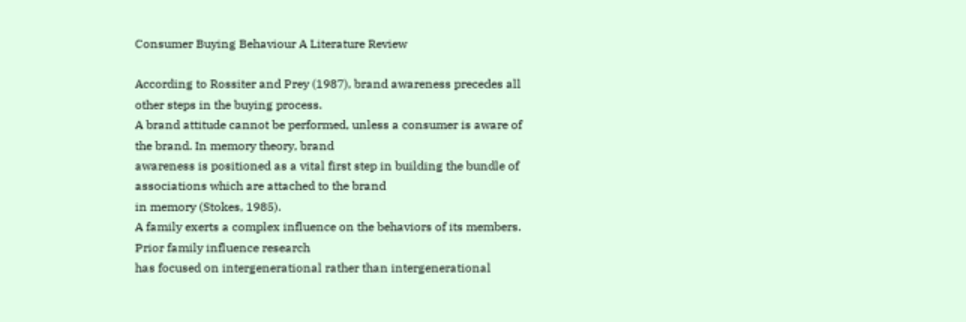Consumer Buying Behaviour A Literature Review

According to Rossiter and Prey (1987), brand awareness precedes all other steps in the buying process.
A brand attitude cannot be performed, unless a consumer is aware of the brand. In memory theory, brand
awareness is positioned as a vital first step in building the bundle of associations which are attached to the brand
in memory (Stokes, 1985).
A family exerts a complex influence on the behaviors of its members. Prior family influence research
has focused on intergenerational rather than intergenerational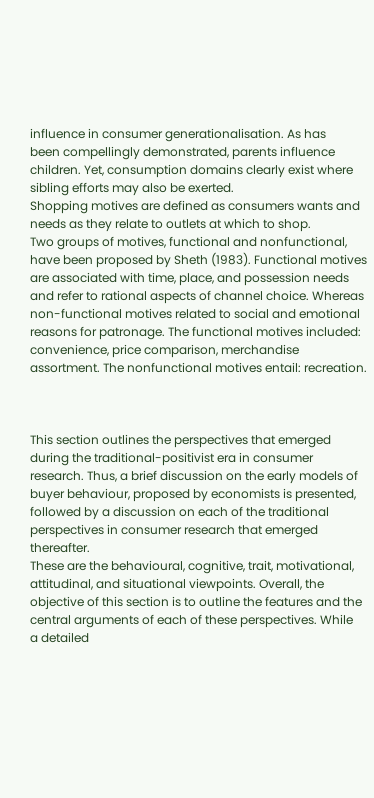influence in consumer generationalisation. As has
been compellingly demonstrated, parents influence children. Yet, consumption domains clearly exist where
sibling efforts may also be exerted.
Shopping motives are defined as consumers wants and needs as they relate to outlets at which to shop.
Two groups of motives, functional and nonfunctional, have been proposed by Sheth (1983). Functional motives
are associated with time, place, and possession needs and refer to rational aspects of channel choice. Whereas
non-functional motives related to social and emotional reasons for patronage. The functional motives included:
convenience, price comparison, merchandise assortment. The nonfunctional motives entail: recreation.



This section outlines the perspectives that emerged during the traditional-positivist era in consumer
research. Thus, a brief discussion on the early models of buyer behaviour, proposed by economists is presented,
followed by a discussion on each of the traditional perspectives in consumer research that emerged thereafter.
These are the behavioural, cognitive, trait, motivational, attitudinal, and situational viewpoints. Overall, the
objective of this section is to outline the features and the central arguments of each of these perspectives. While
a detailed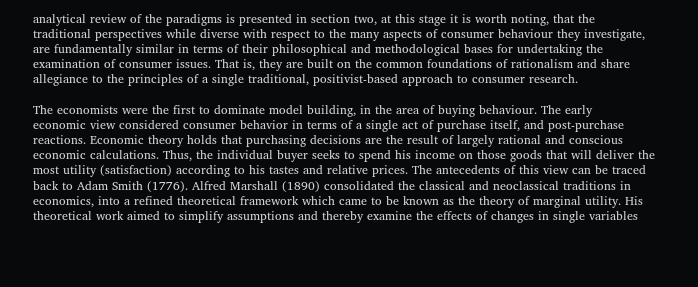analytical review of the paradigms is presented in section two, at this stage it is worth noting, that the
traditional perspectives while diverse with respect to the many aspects of consumer behaviour they investigate,
are fundamentally similar in terms of their philosophical and methodological bases for undertaking the
examination of consumer issues. That is, they are built on the common foundations of rationalism and share
allegiance to the principles of a single traditional, positivist-based approach to consumer research.

The economists were the first to dominate model building, in the area of buying behaviour. The early
economic view considered consumer behavior in terms of a single act of purchase itself, and post-purchase
reactions. Economic theory holds that purchasing decisions are the result of largely rational and conscious
economic calculations. Thus, the individual buyer seeks to spend his income on those goods that will deliver the
most utility (satisfaction) according to his tastes and relative prices. The antecedents of this view can be traced
back to Adam Smith (1776). Alfred Marshall (1890) consolidated the classical and neoclassical traditions in
economics, into a refined theoretical framework which came to be known as the theory of marginal utility. His
theoretical work aimed to simplify assumptions and thereby examine the effects of changes in single variables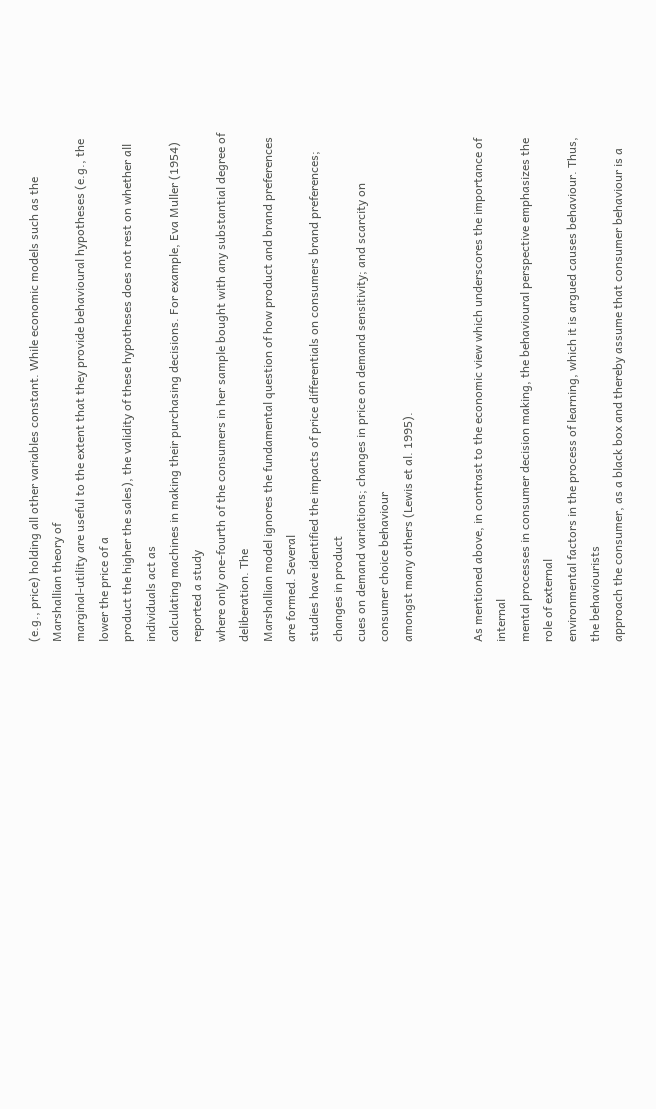(e.g., price) holding all other variables constant. While economic models such as the Marshallian theory of
marginal-utility are useful to the extent that they provide behavioural hypotheses (e.g., the lower the price of a
product the higher the sales), the validity of these hypotheses does not rest on whether all individuals act as
calculating machines in making their purchasing decisions. For example, Eva Muller (1954) reported a study
where only one-fourth of the consumers in her sample bought with any substantial degree of deliberation. The
Marshallian model ignores the fundamental question of how product and brand preferences are formed. Several
studies have identified the impacts of price differentials on consumers brand preferences; changes in product
cues on demand variations; changes in price on demand sensitivity; and scarcity on consumer choice behaviour
amongst many others (Lewis et al. 1995).


As mentioned above, in contrast to the economic view which underscores the importance of internal
mental processes in consumer decision making, the behavioural perspective emphasizes the role of external
environmental factors in the process of learning, which it is argued causes behaviour. Thus, the behaviourists
approach the consumer, as a black box and thereby assume that consumer behaviour is a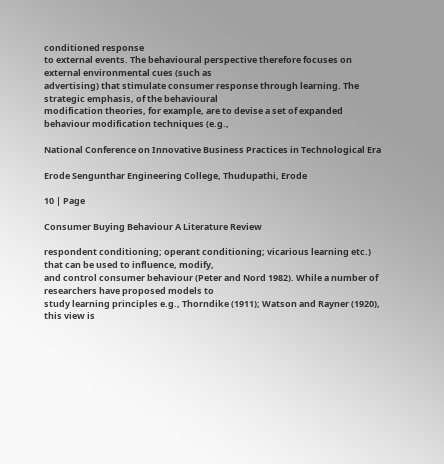conditioned response
to external events. The behavioural perspective therefore focuses on external environmental cues (such as
advertising) that stimulate consumer response through learning. The strategic emphasis, of the behavioural
modification theories, for example, are to devise a set of expanded behaviour modification techniques (e.g.,

National Conference on Innovative Business Practices in Technological Era

Erode Sengunthar Engineering College, Thudupathi, Erode

10 | Page

Consumer Buying Behaviour A Literature Review

respondent conditioning; operant conditioning; vicarious learning etc.) that can be used to influence, modify,
and control consumer behaviour (Peter and Nord 1982). While a number of researchers have proposed models to
study learning principles e.g., Thorndike (1911); Watson and Rayner (1920), this view is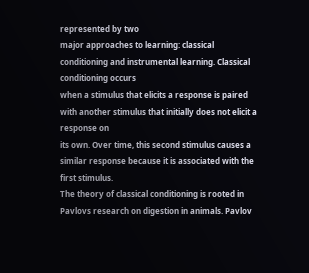represented by two
major approaches to learning: classical conditioning and instrumental learning. Classical conditioning occurs
when a stimulus that elicits a response is paired with another stimulus that initially does not elicit a response on
its own. Over time, this second stimulus causes a similar response because it is associated with the first stimulus.
The theory of classical conditioning is rooted in Pavlovs research on digestion in animals. Pavlov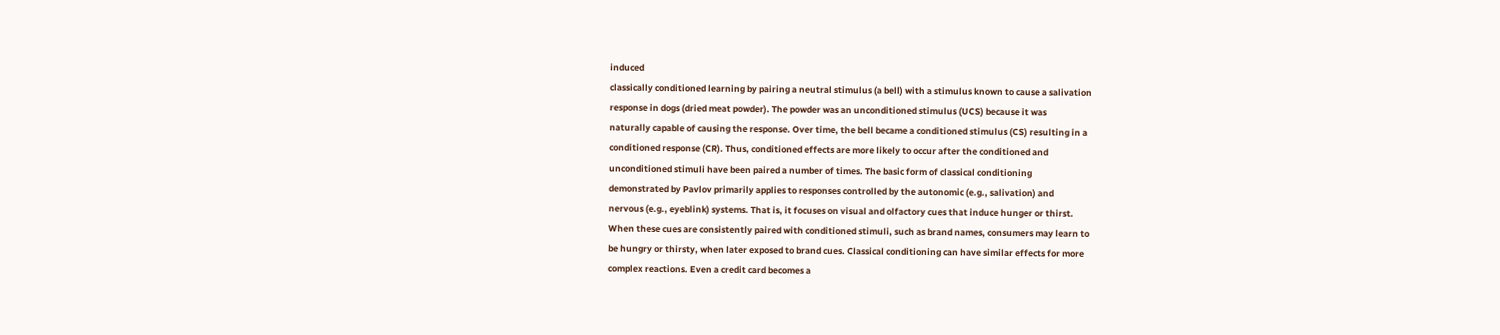induced
classically conditioned learning by pairing a neutral stimulus (a bell) with a stimulus known to cause a salivation
response in dogs (dried meat powder). The powder was an unconditioned stimulus (UCS) because it was
naturally capable of causing the response. Over time, the bell became a conditioned stimulus (CS) resulting in a
conditioned response (CR). Thus, conditioned effects are more likely to occur after the conditioned and
unconditioned stimuli have been paired a number of times. The basic form of classical conditioning
demonstrated by Pavlov primarily applies to responses controlled by the autonomic (e.g., salivation) and
nervous (e.g., eyeblink) systems. That is, it focuses on visual and olfactory cues that induce hunger or thirst.
When these cues are consistently paired with conditioned stimuli, such as brand names, consumers may learn to
be hungry or thirsty, when later exposed to brand cues. Classical conditioning can have similar effects for more
complex reactions. Even a credit card becomes a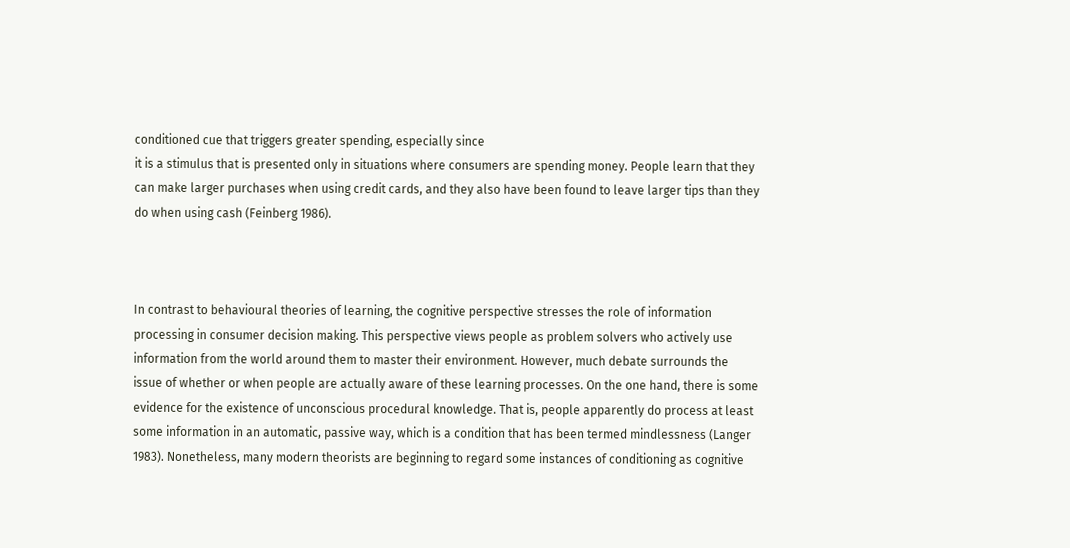conditioned cue that triggers greater spending, especially since
it is a stimulus that is presented only in situations where consumers are spending money. People learn that they
can make larger purchases when using credit cards, and they also have been found to leave larger tips than they
do when using cash (Feinberg 1986).



In contrast to behavioural theories of learning, the cognitive perspective stresses the role of information
processing in consumer decision making. This perspective views people as problem solvers who actively use
information from the world around them to master their environment. However, much debate surrounds the
issue of whether or when people are actually aware of these learning processes. On the one hand, there is some
evidence for the existence of unconscious procedural knowledge. That is, people apparently do process at least
some information in an automatic, passive way, which is a condition that has been termed mindlessness (Langer
1983). Nonetheless, many modern theorists are beginning to regard some instances of conditioning as cognitive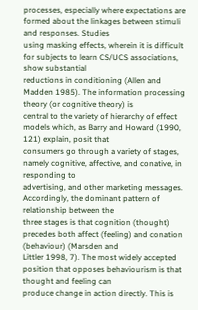processes, especially where expectations are formed about the linkages between stimuli and responses. Studies
using masking effects, wherein it is difficult for subjects to learn CS/UCS associations, show substantial
reductions in conditioning (Allen and Madden 1985). The information processing theory (or cognitive theory) is
central to the variety of hierarchy of effect models which, as Barry and Howard (1990, 121) explain, posit that
consumers go through a variety of stages, namely cognitive, affective, and conative, in responding to
advertising, and other marketing messages. Accordingly, the dominant pattern of relationship between the
three stages is that cognition (thought) precedes both affect (feeling) and conation (behaviour) (Marsden and
Littler 1998, 7). The most widely accepted position that opposes behaviourism is that thought and feeling can
produce change in action directly. This is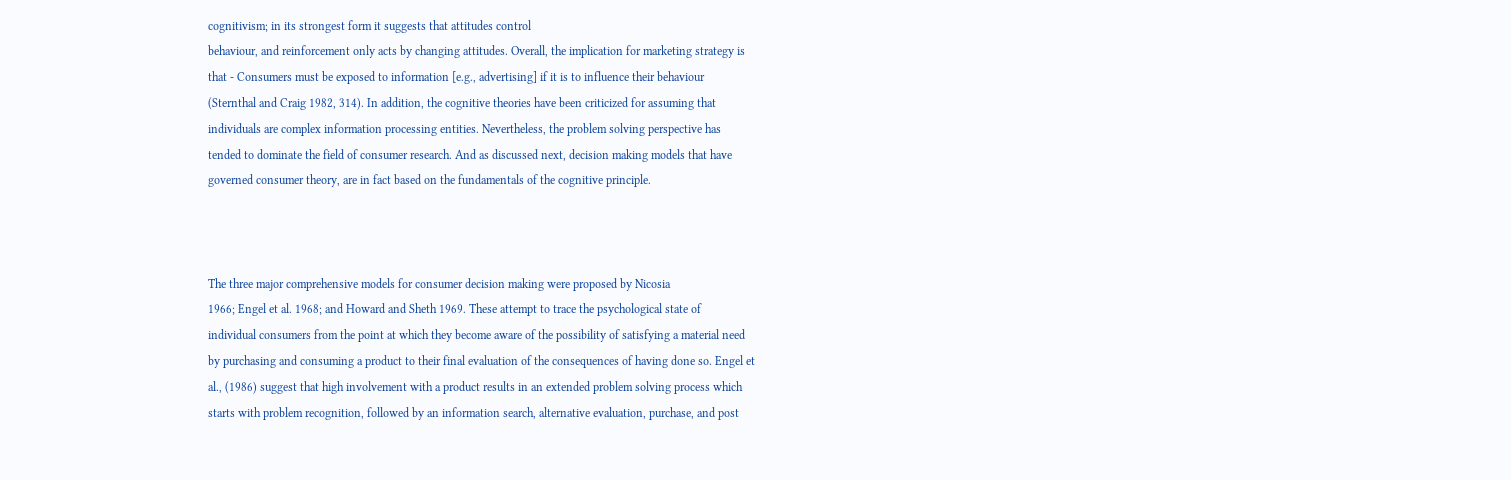cognitivism; in its strongest form it suggests that attitudes control
behaviour, and reinforcement only acts by changing attitudes. Overall, the implication for marketing strategy is
that - Consumers must be exposed to information [e.g., advertising] if it is to influence their behaviour
(Sternthal and Craig 1982, 314). In addition, the cognitive theories have been criticized for assuming that
individuals are complex information processing entities. Nevertheless, the problem solving perspective has
tended to dominate the field of consumer research. And as discussed next, decision making models that have
governed consumer theory, are in fact based on the fundamentals of the cognitive principle.



The three major comprehensive models for consumer decision making were proposed by Nicosia
1966; Engel et al. 1968; and Howard and Sheth 1969. These attempt to trace the psychological state of
individual consumers from the point at which they become aware of the possibility of satisfying a material need
by purchasing and consuming a product to their final evaluation of the consequences of having done so. Engel et
al., (1986) suggest that high involvement with a product results in an extended problem solving process which
starts with problem recognition, followed by an information search, alternative evaluation, purchase, and post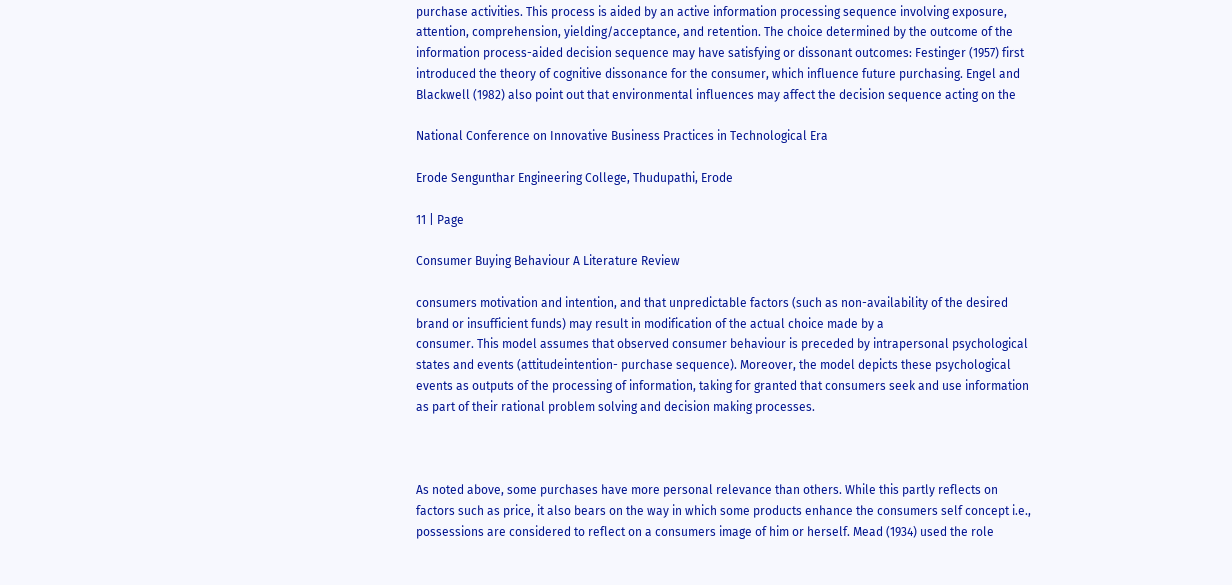purchase activities. This process is aided by an active information processing sequence involving exposure,
attention, comprehension, yielding/acceptance, and retention. The choice determined by the outcome of the
information process-aided decision sequence may have satisfying or dissonant outcomes: Festinger (1957) first
introduced the theory of cognitive dissonance for the consumer, which influence future purchasing. Engel and
Blackwell (1982) also point out that environmental influences may affect the decision sequence acting on the

National Conference on Innovative Business Practices in Technological Era

Erode Sengunthar Engineering College, Thudupathi, Erode

11 | Page

Consumer Buying Behaviour A Literature Review

consumers motivation and intention, and that unpredictable factors (such as non-availability of the desired
brand or insufficient funds) may result in modification of the actual choice made by a
consumer. This model assumes that observed consumer behaviour is preceded by intrapersonal psychological
states and events (attitudeintention- purchase sequence). Moreover, the model depicts these psychological
events as outputs of the processing of information, taking for granted that consumers seek and use information
as part of their rational problem solving and decision making processes.



As noted above, some purchases have more personal relevance than others. While this partly reflects on
factors such as price, it also bears on the way in which some products enhance the consumers self concept i.e.,
possessions are considered to reflect on a consumers image of him or herself. Mead (1934) used the role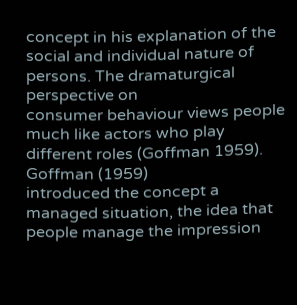concept in his explanation of the social and individual nature of persons. The dramaturgical perspective on
consumer behaviour views people much like actors who play different roles (Goffman 1959). Goffman (1959)
introduced the concept a managed situation, the idea that people manage the impression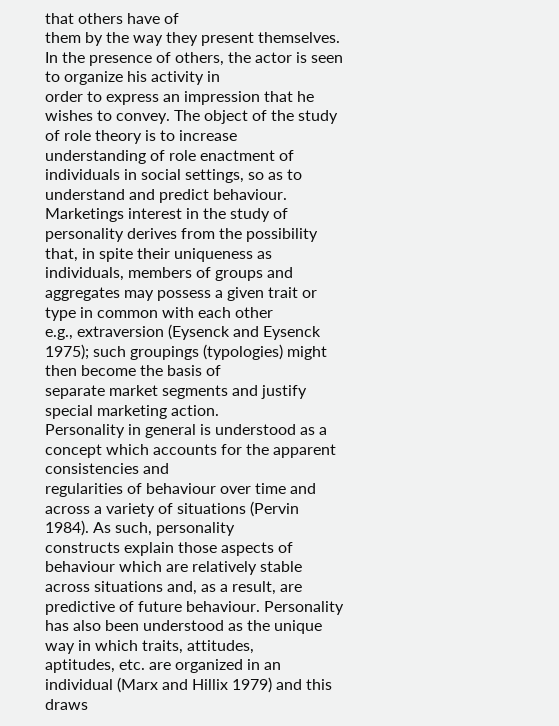that others have of
them by the way they present themselves. In the presence of others, the actor is seen to organize his activity in
order to express an impression that he wishes to convey. The object of the study of role theory is to increase
understanding of role enactment of individuals in social settings, so as to understand and predict behaviour.
Marketings interest in the study of personality derives from the possibility that, in spite their uniqueness as
individuals, members of groups and aggregates may possess a given trait or type in common with each other
e.g., extraversion (Eysenck and Eysenck 1975); such groupings (typologies) might then become the basis of
separate market segments and justify special marketing action.
Personality in general is understood as a concept which accounts for the apparent consistencies and
regularities of behaviour over time and across a variety of situations (Pervin 1984). As such, personality
constructs explain those aspects of behaviour which are relatively stable across situations and, as a result, are
predictive of future behaviour. Personality has also been understood as the unique way in which traits, attitudes,
aptitudes, etc. are organized in an individual (Marx and Hillix 1979) and this draws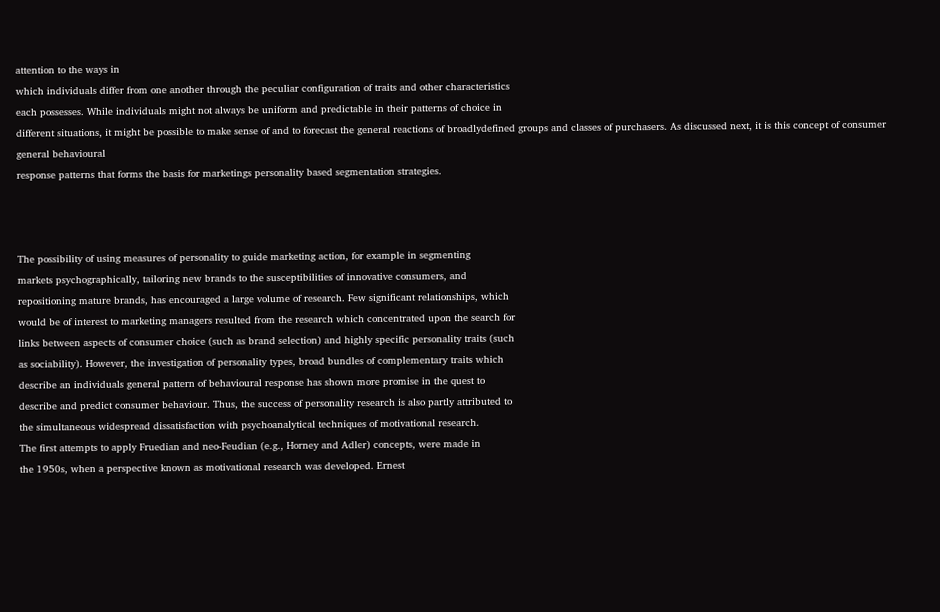attention to the ways in
which individuals differ from one another through the peculiar configuration of traits and other characteristics
each possesses. While individuals might not always be uniform and predictable in their patterns of choice in
different situations, it might be possible to make sense of and to forecast the general reactions of broadlydefined groups and classes of purchasers. As discussed next, it is this concept of consumer general behavioural
response patterns that forms the basis for marketings personality based segmentation strategies.



The possibility of using measures of personality to guide marketing action, for example in segmenting
markets psychographically, tailoring new brands to the susceptibilities of innovative consumers, and
repositioning mature brands, has encouraged a large volume of research. Few significant relationships, which
would be of interest to marketing managers resulted from the research which concentrated upon the search for
links between aspects of consumer choice (such as brand selection) and highly specific personality traits (such
as sociability). However, the investigation of personality types, broad bundles of complementary traits which
describe an individuals general pattern of behavioural response has shown more promise in the quest to
describe and predict consumer behaviour. Thus, the success of personality research is also partly attributed to
the simultaneous widespread dissatisfaction with psychoanalytical techniques of motivational research.
The first attempts to apply Fruedian and neo-Feudian (e.g., Horney and Adler) concepts, were made in
the 1950s, when a perspective known as motivational research was developed. Ernest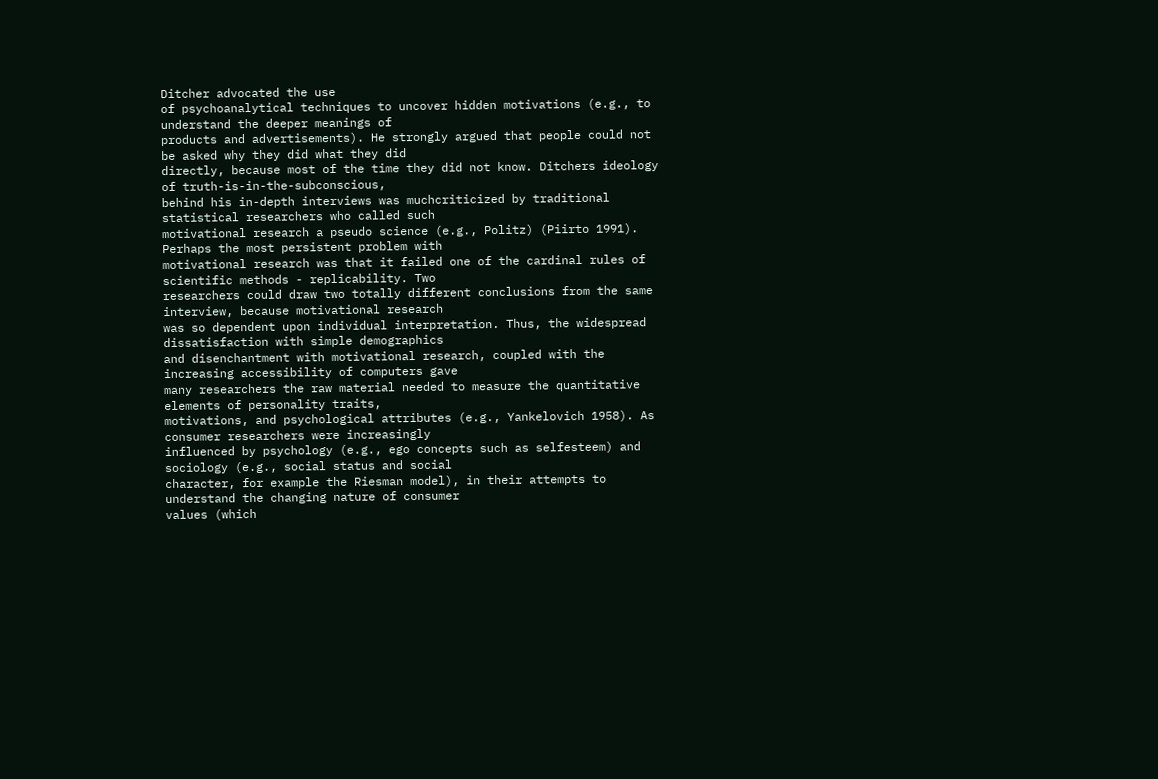Ditcher advocated the use
of psychoanalytical techniques to uncover hidden motivations (e.g., to understand the deeper meanings of
products and advertisements). He strongly argued that people could not be asked why they did what they did
directly, because most of the time they did not know. Ditchers ideology of truth-is-in-the-subconscious,
behind his in-depth interviews was muchcriticized by traditional statistical researchers who called such
motivational research a pseudo science (e.g., Politz) (Piirto 1991). Perhaps the most persistent problem with
motivational research was that it failed one of the cardinal rules of scientific methods - replicability. Two
researchers could draw two totally different conclusions from the same interview, because motivational research
was so dependent upon individual interpretation. Thus, the widespread dissatisfaction with simple demographics
and disenchantment with motivational research, coupled with the increasing accessibility of computers gave
many researchers the raw material needed to measure the quantitative elements of personality traits,
motivations, and psychological attributes (e.g., Yankelovich 1958). As consumer researchers were increasingly
influenced by psychology (e.g., ego concepts such as selfesteem) and sociology (e.g., social status and social
character, for example the Riesman model), in their attempts to understand the changing nature of consumer
values (which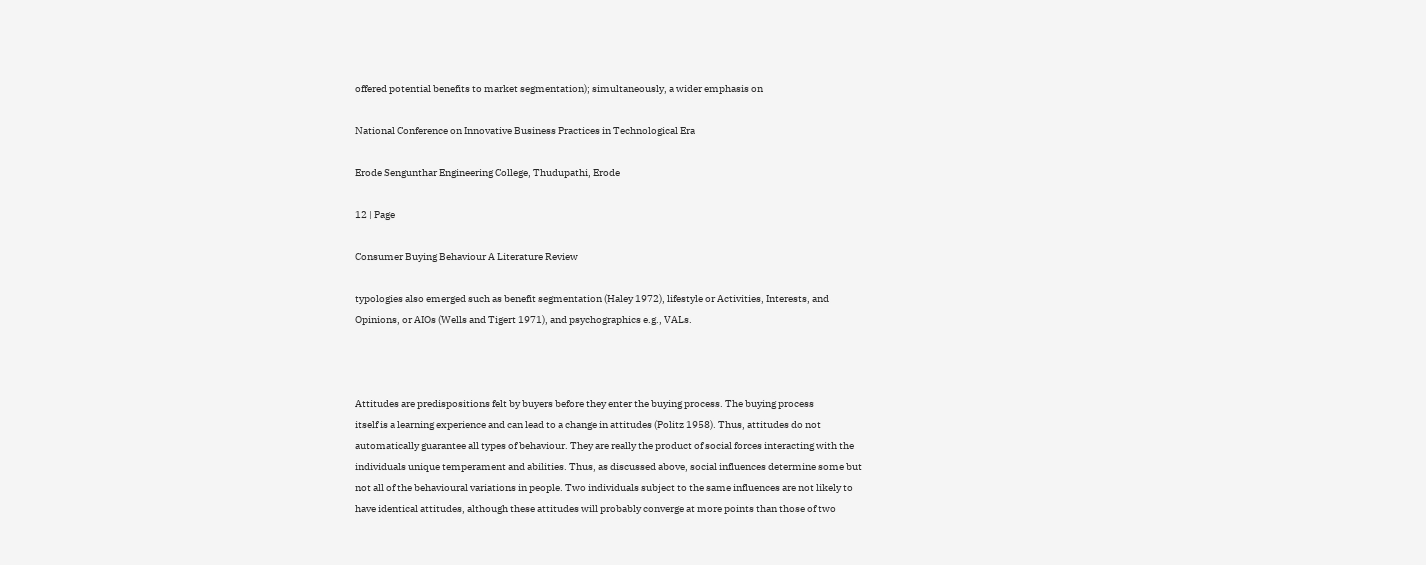offered potential benefits to market segmentation); simultaneously, a wider emphasis on

National Conference on Innovative Business Practices in Technological Era

Erode Sengunthar Engineering College, Thudupathi, Erode

12 | Page

Consumer Buying Behaviour A Literature Review

typologies also emerged such as benefit segmentation (Haley 1972), lifestyle or Activities, Interests, and
Opinions, or AIOs (Wells and Tigert 1971), and psychographics e.g., VALs.



Attitudes are predispositions felt by buyers before they enter the buying process. The buying process
itself is a learning experience and can lead to a change in attitudes (Politz 1958). Thus, attitudes do not
automatically guarantee all types of behaviour. They are really the product of social forces interacting with the
individuals unique temperament and abilities. Thus, as discussed above, social influences determine some but
not all of the behavioural variations in people. Two individuals subject to the same influences are not likely to
have identical attitudes, although these attitudes will probably converge at more points than those of two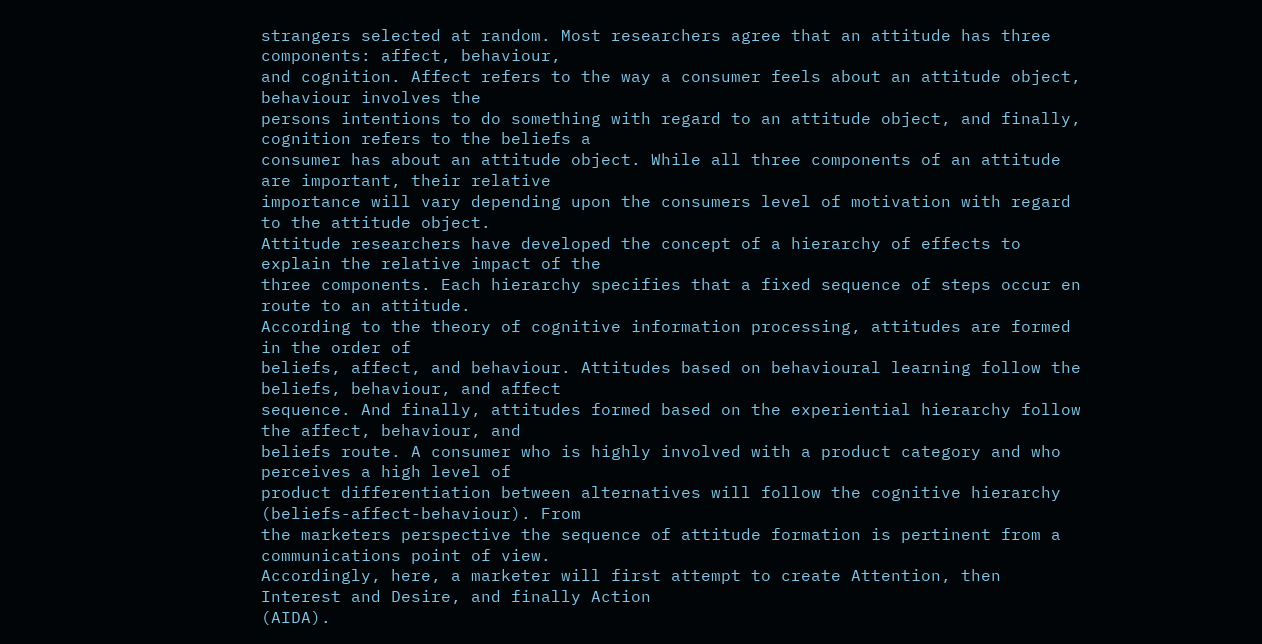strangers selected at random. Most researchers agree that an attitude has three components: affect, behaviour,
and cognition. Affect refers to the way a consumer feels about an attitude object, behaviour involves the
persons intentions to do something with regard to an attitude object, and finally, cognition refers to the beliefs a
consumer has about an attitude object. While all three components of an attitude are important, their relative
importance will vary depending upon the consumers level of motivation with regard to the attitude object.
Attitude researchers have developed the concept of a hierarchy of effects to explain the relative impact of the
three components. Each hierarchy specifies that a fixed sequence of steps occur en route to an attitude.
According to the theory of cognitive information processing, attitudes are formed in the order of
beliefs, affect, and behaviour. Attitudes based on behavioural learning follow the beliefs, behaviour, and affect
sequence. And finally, attitudes formed based on the experiential hierarchy follow the affect, behaviour, and
beliefs route. A consumer who is highly involved with a product category and who perceives a high level of
product differentiation between alternatives will follow the cognitive hierarchy (beliefs-affect-behaviour). From
the marketers perspective the sequence of attitude formation is pertinent from a communications point of view.
Accordingly, here, a marketer will first attempt to create Attention, then Interest and Desire, and finally Action
(AIDA).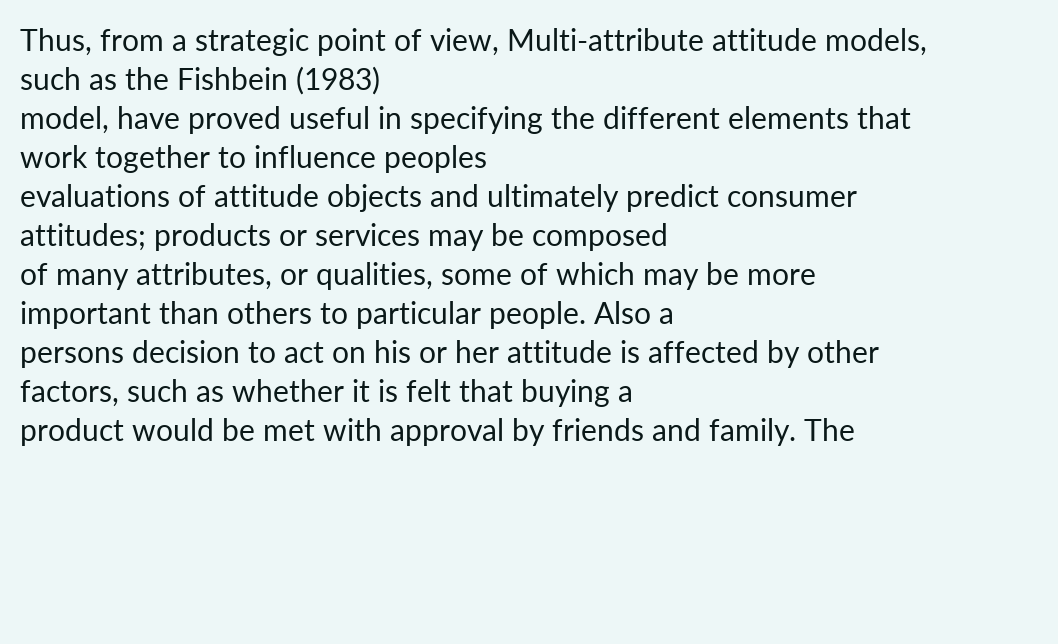Thus, from a strategic point of view, Multi-attribute attitude models, such as the Fishbein (1983)
model, have proved useful in specifying the different elements that work together to influence peoples
evaluations of attitude objects and ultimately predict consumer attitudes; products or services may be composed
of many attributes, or qualities, some of which may be more important than others to particular people. Also a
persons decision to act on his or her attitude is affected by other factors, such as whether it is felt that buying a
product would be met with approval by friends and family. The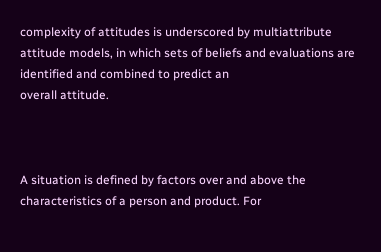complexity of attitudes is underscored by multiattribute attitude models, in which sets of beliefs and evaluations are identified and combined to predict an
overall attitude.



A situation is defined by factors over and above the characteristics of a person and product. For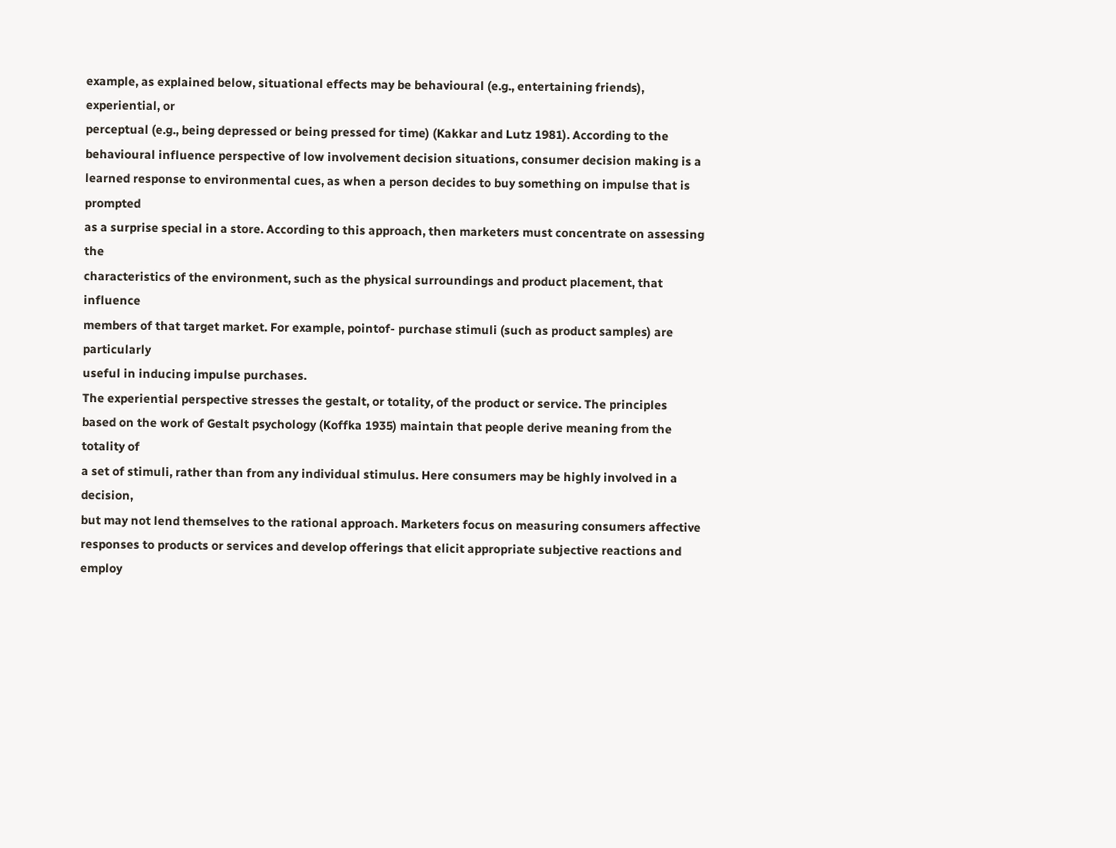example, as explained below, situational effects may be behavioural (e.g., entertaining friends), experiential, or
perceptual (e.g., being depressed or being pressed for time) (Kakkar and Lutz 1981). According to the
behavioural influence perspective of low involvement decision situations, consumer decision making is a
learned response to environmental cues, as when a person decides to buy something on impulse that is prompted
as a surprise special in a store. According to this approach, then marketers must concentrate on assessing the
characteristics of the environment, such as the physical surroundings and product placement, that influence
members of that target market. For example, pointof- purchase stimuli (such as product samples) are particularly
useful in inducing impulse purchases.
The experiential perspective stresses the gestalt, or totality, of the product or service. The principles
based on the work of Gestalt psychology (Koffka 1935) maintain that people derive meaning from the totality of
a set of stimuli, rather than from any individual stimulus. Here consumers may be highly involved in a decision,
but may not lend themselves to the rational approach. Marketers focus on measuring consumers affective
responses to products or services and develop offerings that elicit appropriate subjective reactions and employ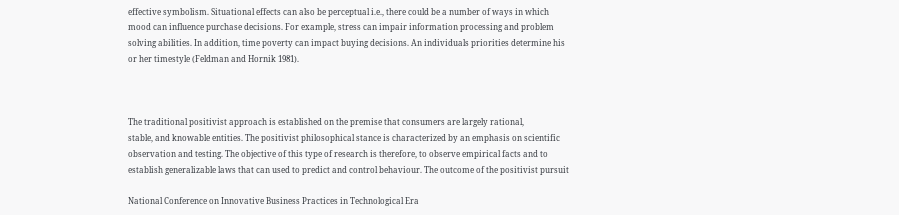effective symbolism. Situational effects can also be perceptual i.e., there could be a number of ways in which
mood can influence purchase decisions. For example, stress can impair information processing and problem
solving abilities. In addition, time poverty can impact buying decisions. An individuals priorities determine his
or her timestyle (Feldman and Hornik 1981).



The traditional positivist approach is established on the premise that consumers are largely rational,
stable, and knowable entities. The positivist philosophical stance is characterized by an emphasis on scientific
observation and testing. The objective of this type of research is therefore, to observe empirical facts and to
establish generalizable laws that can used to predict and control behaviour. The outcome of the positivist pursuit

National Conference on Innovative Business Practices in Technological Era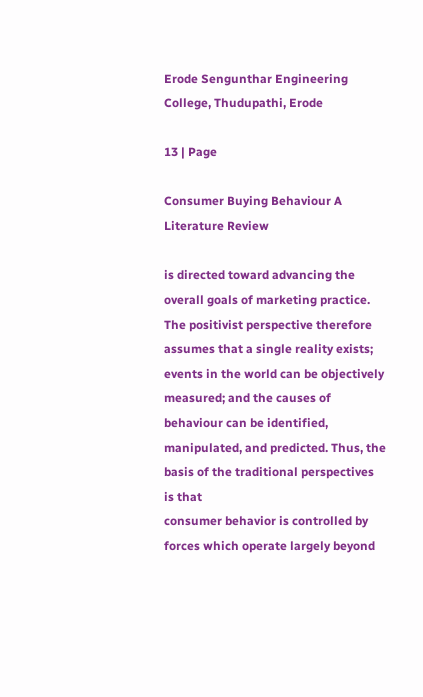Erode Sengunthar Engineering College, Thudupathi, Erode

13 | Page

Consumer Buying Behaviour A Literature Review

is directed toward advancing the overall goals of marketing practice. The positivist perspective therefore
assumes that a single reality exists; events in the world can be objectively measured; and the causes of
behaviour can be identified, manipulated, and predicted. Thus, the basis of the traditional perspectives is that
consumer behavior is controlled by forces which operate largely beyond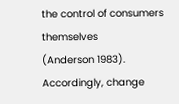the control of consumers themselves
(Anderson 1983). Accordingly, change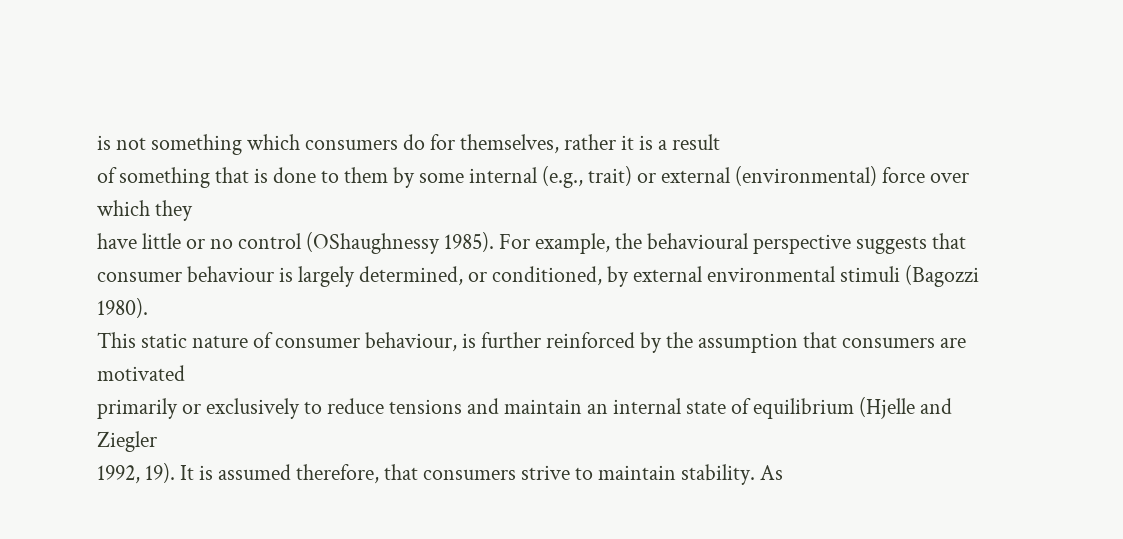is not something which consumers do for themselves, rather it is a result
of something that is done to them by some internal (e.g., trait) or external (environmental) force over which they
have little or no control (OShaughnessy 1985). For example, the behavioural perspective suggests that
consumer behaviour is largely determined, or conditioned, by external environmental stimuli (Bagozzi 1980).
This static nature of consumer behaviour, is further reinforced by the assumption that consumers are motivated
primarily or exclusively to reduce tensions and maintain an internal state of equilibrium (Hjelle and Ziegler
1992, 19). It is assumed therefore, that consumers strive to maintain stability. As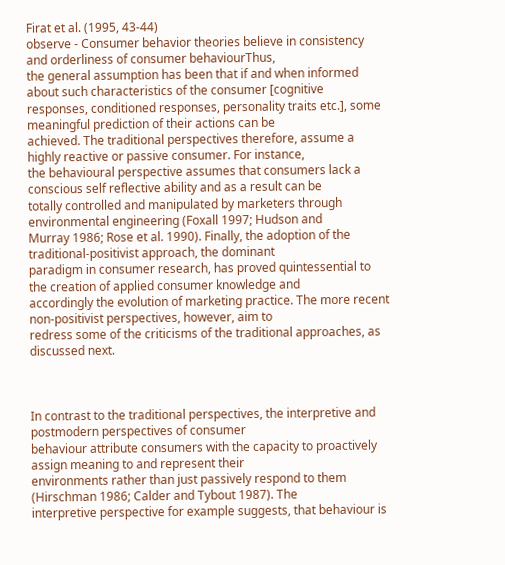Firat et al. (1995, 43-44)
observe - Consumer behavior theories believe in consistency and orderliness of consumer behaviourThus,
the general assumption has been that if and when informed about such characteristics of the consumer [cognitive
responses, conditioned responses, personality traits etc.], some meaningful prediction of their actions can be
achieved. The traditional perspectives therefore, assume a highly reactive or passive consumer. For instance,
the behavioural perspective assumes that consumers lack a conscious self reflective ability and as a result can be
totally controlled and manipulated by marketers through environmental engineering (Foxall 1997; Hudson and
Murray 1986; Rose et al. 1990). Finally, the adoption of the traditional-positivist approach, the dominant
paradigm in consumer research, has proved quintessential to the creation of applied consumer knowledge and
accordingly the evolution of marketing practice. The more recent non-positivist perspectives, however, aim to
redress some of the criticisms of the traditional approaches, as discussed next.



In contrast to the traditional perspectives, the interpretive and postmodern perspectives of consumer
behaviour attribute consumers with the capacity to proactively assign meaning to and represent their
environments rather than just passively respond to them (Hirschman 1986; Calder and Tybout 1987). The
interpretive perspective for example suggests, that behaviour is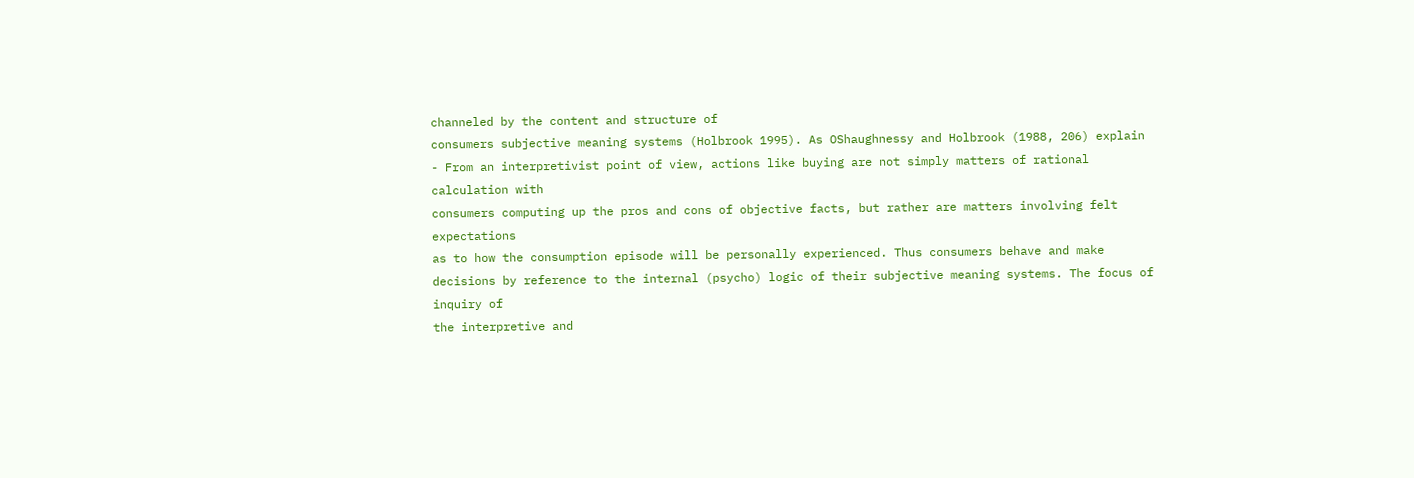channeled by the content and structure of
consumers subjective meaning systems (Holbrook 1995). As OShaughnessy and Holbrook (1988, 206) explain
- From an interpretivist point of view, actions like buying are not simply matters of rational calculation with
consumers computing up the pros and cons of objective facts, but rather are matters involving felt expectations
as to how the consumption episode will be personally experienced. Thus consumers behave and make
decisions by reference to the internal (psycho) logic of their subjective meaning systems. The focus of inquiry of
the interpretive and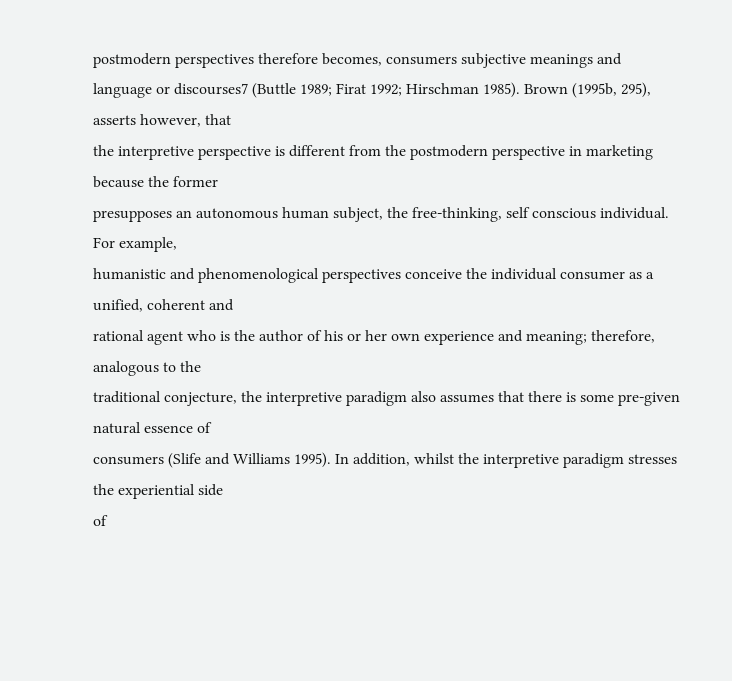postmodern perspectives therefore becomes, consumers subjective meanings and
language or discourses7 (Buttle 1989; Firat 1992; Hirschman 1985). Brown (1995b, 295), asserts however, that
the interpretive perspective is different from the postmodern perspective in marketing because the former
presupposes an autonomous human subject, the free-thinking, self conscious individual. For example,
humanistic and phenomenological perspectives conceive the individual consumer as a unified, coherent and
rational agent who is the author of his or her own experience and meaning; therefore, analogous to the
traditional conjecture, the interpretive paradigm also assumes that there is some pre-given natural essence of
consumers (Slife and Williams 1995). In addition, whilst the interpretive paradigm stresses the experiential side
of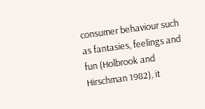consumer behaviour such as fantasies, feelings and fun (Holbrook and Hirschman 1982), it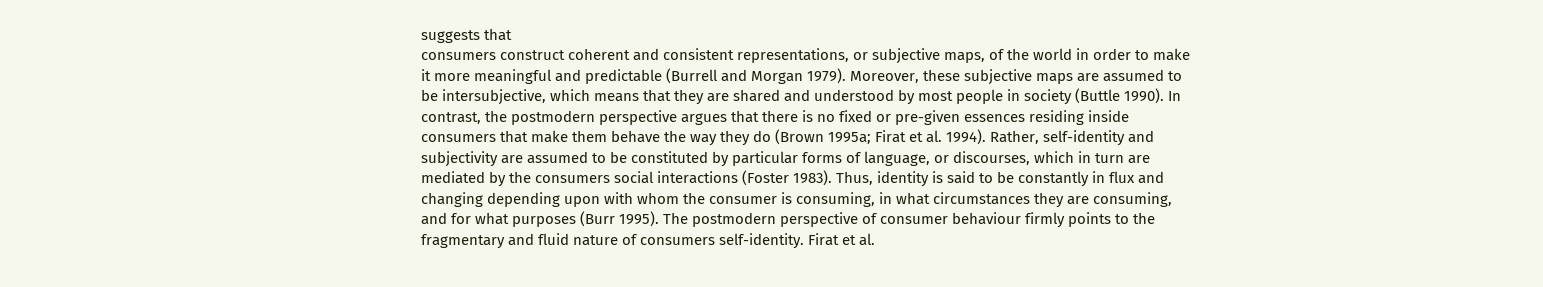suggests that
consumers construct coherent and consistent representations, or subjective maps, of the world in order to make
it more meaningful and predictable (Burrell and Morgan 1979). Moreover, these subjective maps are assumed to
be intersubjective, which means that they are shared and understood by most people in society (Buttle 1990). In
contrast, the postmodern perspective argues that there is no fixed or pre-given essences residing inside
consumers that make them behave the way they do (Brown 1995a; Firat et al. 1994). Rather, self-identity and
subjectivity are assumed to be constituted by particular forms of language, or discourses, which in turn are
mediated by the consumers social interactions (Foster 1983). Thus, identity is said to be constantly in flux and
changing depending upon with whom the consumer is consuming, in what circumstances they are consuming,
and for what purposes (Burr 1995). The postmodern perspective of consumer behaviour firmly points to the
fragmentary and fluid nature of consumers self-identity. Firat et al.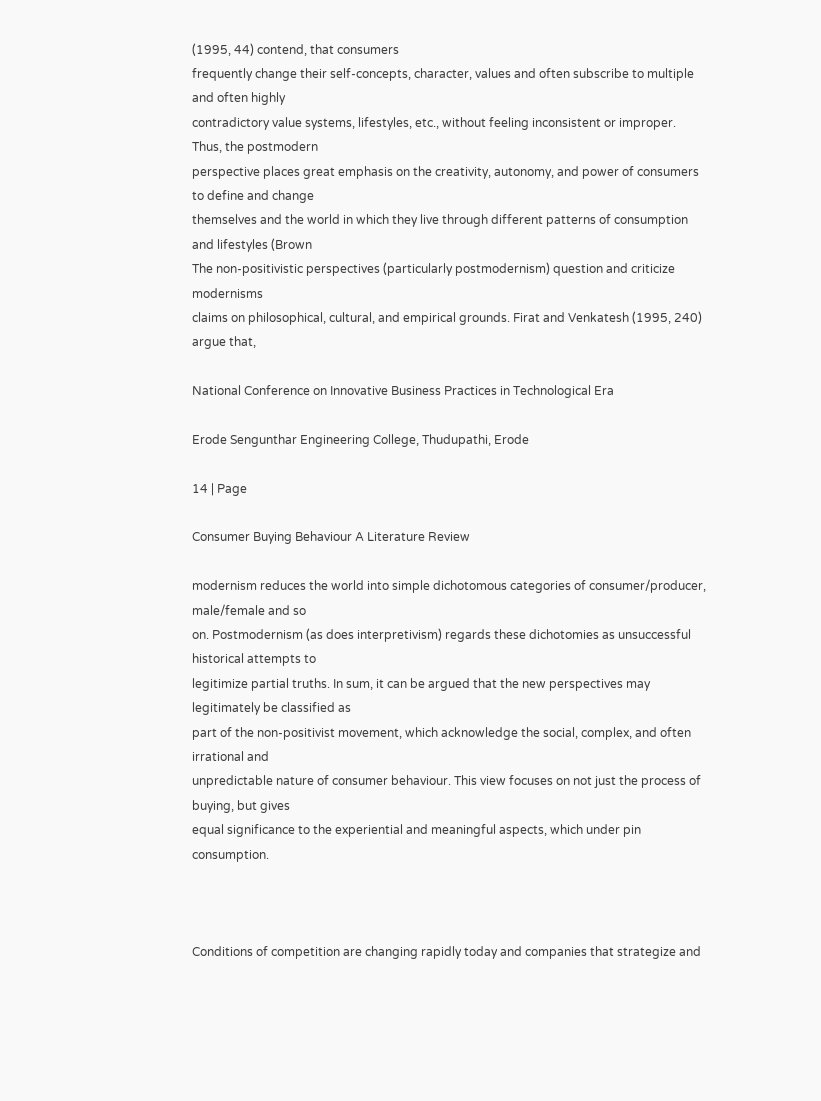(1995, 44) contend, that consumers
frequently change their self-concepts, character, values and often subscribe to multiple and often highly
contradictory value systems, lifestyles, etc., without feeling inconsistent or improper. Thus, the postmodern
perspective places great emphasis on the creativity, autonomy, and power of consumers to define and change
themselves and the world in which they live through different patterns of consumption and lifestyles (Brown
The non-positivistic perspectives (particularly postmodernism) question and criticize modernisms
claims on philosophical, cultural, and empirical grounds. Firat and Venkatesh (1995, 240) argue that,

National Conference on Innovative Business Practices in Technological Era

Erode Sengunthar Engineering College, Thudupathi, Erode

14 | Page

Consumer Buying Behaviour A Literature Review

modernism reduces the world into simple dichotomous categories of consumer/producer, male/female and so
on. Postmodernism (as does interpretivism) regards these dichotomies as unsuccessful historical attempts to
legitimize partial truths. In sum, it can be argued that the new perspectives may legitimately be classified as
part of the non-positivist movement, which acknowledge the social, complex, and often irrational and
unpredictable nature of consumer behaviour. This view focuses on not just the process of buying, but gives
equal significance to the experiential and meaningful aspects, which under pin consumption.



Conditions of competition are changing rapidly today and companies that strategize and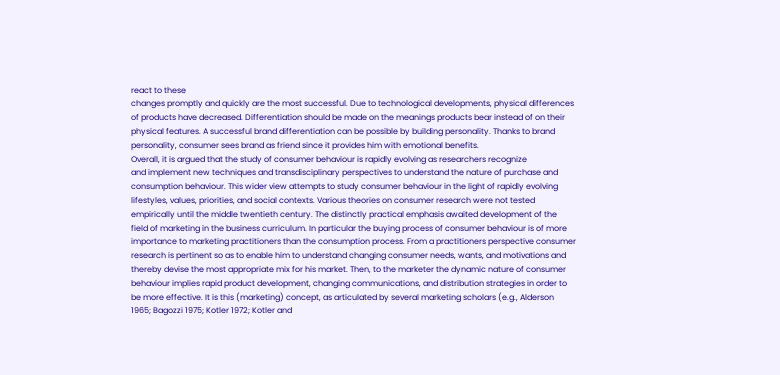react to these
changes promptly and quickly are the most successful. Due to technological developments, physical differences
of products have decreased. Differentiation should be made on the meanings products bear instead of on their
physical features. A successful brand differentiation can be possible by building personality. Thanks to brand
personality, consumer sees brand as friend since it provides him with emotional benefits.
Overall, it is argued that the study of consumer behaviour is rapidly evolving as researchers recognize
and implement new techniques and transdisciplinary perspectives to understand the nature of purchase and
consumption behaviour. This wider view attempts to study consumer behaviour in the light of rapidly evolving
lifestyles, values, priorities, and social contexts. Various theories on consumer research were not tested
empirically until the middle twentieth century. The distinctly practical emphasis awaited development of the
field of marketing in the business curriculum. In particular the buying process of consumer behaviour is of more
importance to marketing practitioners than the consumption process. From a practitioners perspective consumer
research is pertinent so as to enable him to understand changing consumer needs, wants, and motivations and
thereby devise the most appropriate mix for his market. Then, to the marketer the dynamic nature of consumer
behaviour implies rapid product development, changing communications, and distribution strategies in order to
be more effective. It is this (marketing) concept, as articulated by several marketing scholars (e.g., Alderson
1965; Bagozzi 1975; Kotler 1972; Kotler and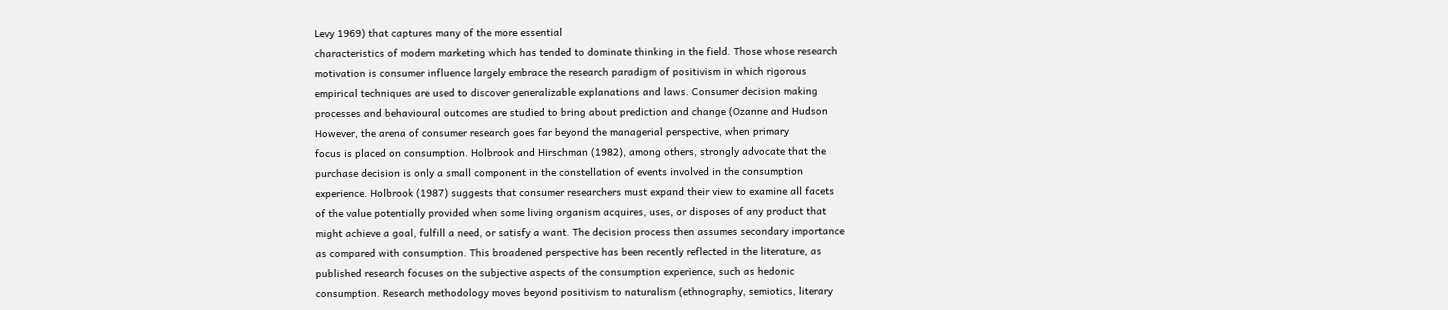Levy 1969) that captures many of the more essential
characteristics of modern marketing which has tended to dominate thinking in the field. Those whose research
motivation is consumer influence largely embrace the research paradigm of positivism in which rigorous
empirical techniques are used to discover generalizable explanations and laws. Consumer decision making
processes and behavioural outcomes are studied to bring about prediction and change (Ozanne and Hudson
However, the arena of consumer research goes far beyond the managerial perspective, when primary
focus is placed on consumption. Holbrook and Hirschman (1982), among others, strongly advocate that the
purchase decision is only a small component in the constellation of events involved in the consumption
experience. Holbrook (1987) suggests that consumer researchers must expand their view to examine all facets
of the value potentially provided when some living organism acquires, uses, or disposes of any product that
might achieve a goal, fulfill a need, or satisfy a want. The decision process then assumes secondary importance
as compared with consumption. This broadened perspective has been recently reflected in the literature, as
published research focuses on the subjective aspects of the consumption experience, such as hedonic
consumption. Research methodology moves beyond positivism to naturalism (ethnography, semiotics, literary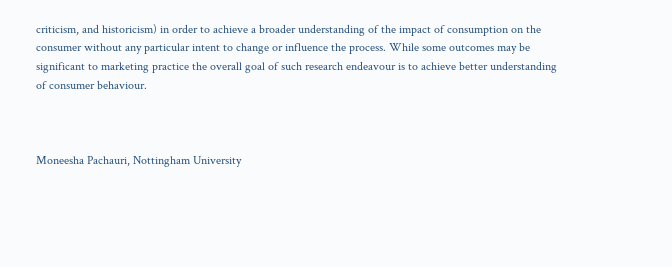criticism, and historicism) in order to achieve a broader understanding of the impact of consumption on the
consumer without any particular intent to change or influence the process. While some outcomes may be
significant to marketing practice the overall goal of such research endeavour is to achieve better understanding
of consumer behaviour.



Moneesha Pachauri, Nottingham University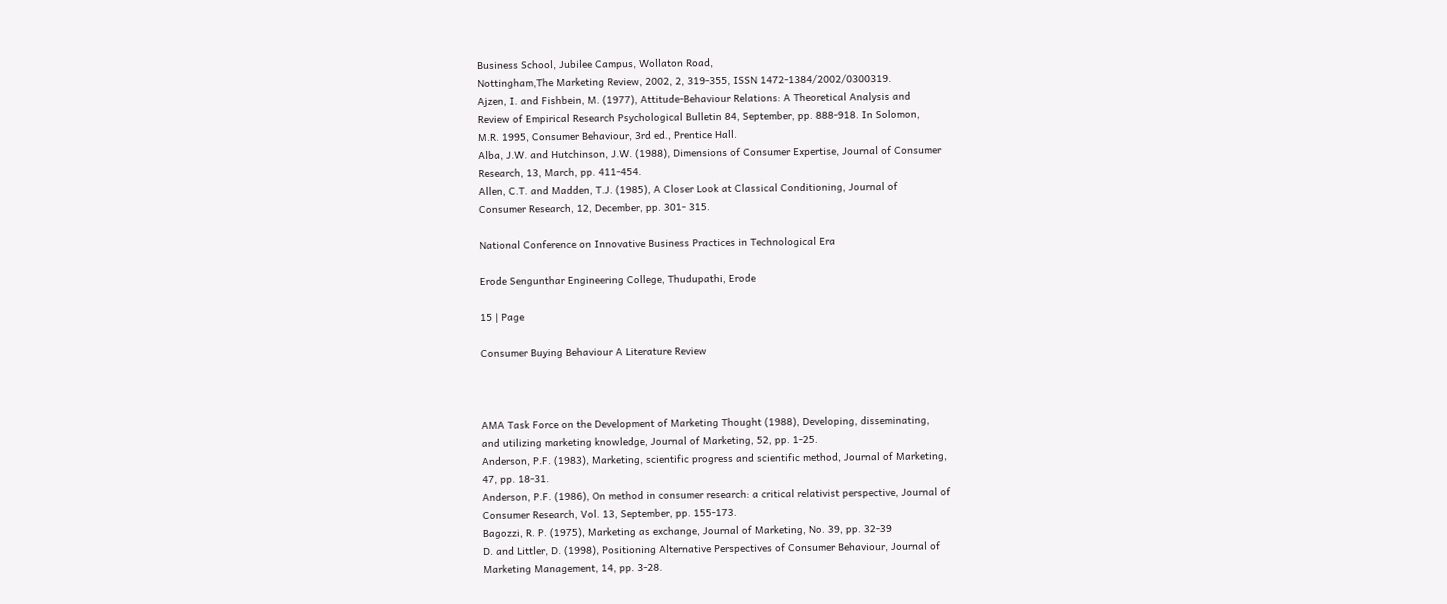Business School, Jubilee Campus, Wollaton Road,
Nottingham,The Marketing Review, 2002, 2, 319-355, ISSN 1472-1384/2002/0300319.
Ajzen, I. and Fishbein, M. (1977), Attitude-Behaviour Relations: A Theoretical Analysis and
Review of Empirical Research Psychological Bulletin 84, September, pp. 888-918. In Solomon,
M.R. 1995, Consumer Behaviour, 3rd ed., Prentice Hall.
Alba, J.W. and Hutchinson, J.W. (1988), Dimensions of Consumer Expertise, Journal of Consumer
Research, 13, March, pp. 411-454.
Allen, C.T. and Madden, T.J. (1985), A Closer Look at Classical Conditioning, Journal of
Consumer Research, 12, December, pp. 301- 315.

National Conference on Innovative Business Practices in Technological Era

Erode Sengunthar Engineering College, Thudupathi, Erode

15 | Page

Consumer Buying Behaviour A Literature Review



AMA Task Force on the Development of Marketing Thought (1988), Developing, disseminating,
and utilizing marketing knowledge, Journal of Marketing, 52, pp. 1-25.
Anderson, P.F. (1983), Marketing, scientific progress and scientific method, Journal of Marketing,
47, pp. 18-31.
Anderson, P.F. (1986), On method in consumer research: a critical relativist perspective, Journal of
Consumer Research, Vol. 13, September, pp. 155-173.
Bagozzi, R. P. (1975), Marketing as exchange, Journal of Marketing, No. 39, pp. 32-39
D. and Littler, D. (1998), Positioning Alternative Perspectives of Consumer Behaviour, Journal of
Marketing Management, 14, pp. 3-28.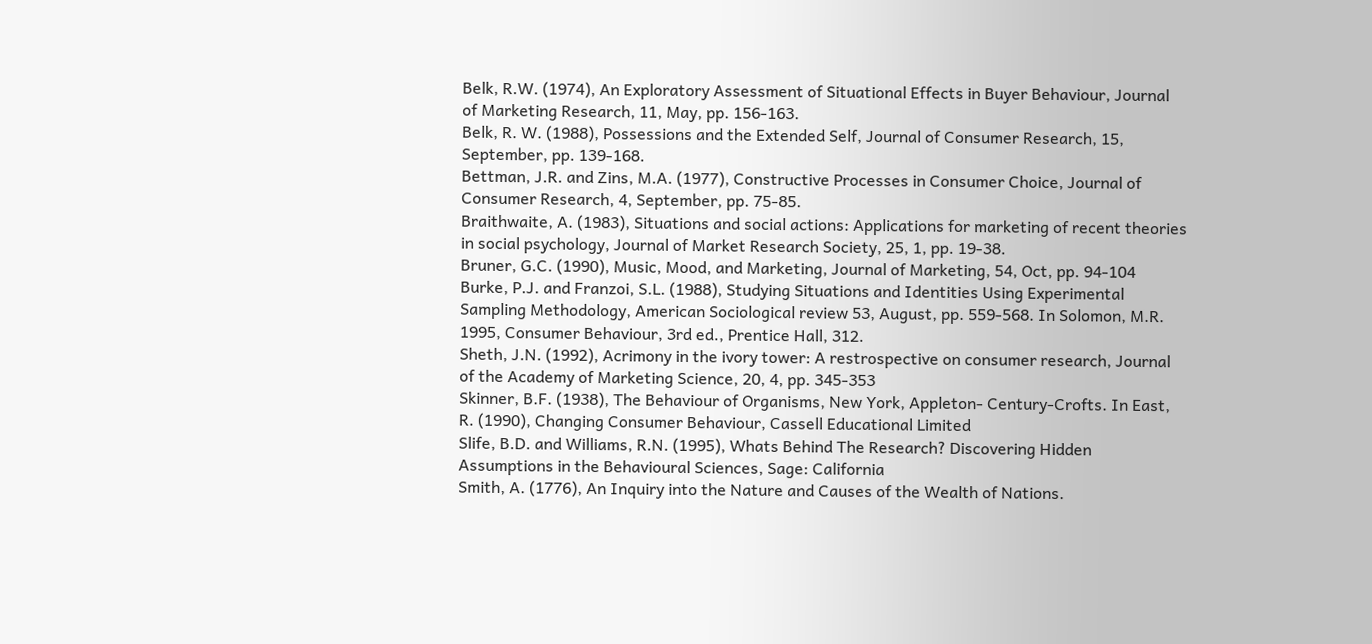Belk, R.W. (1974), An Exploratory Assessment of Situational Effects in Buyer Behaviour, Journal
of Marketing Research, 11, May, pp. 156-163.
Belk, R. W. (1988), Possessions and the Extended Self, Journal of Consumer Research, 15,
September, pp. 139-168.
Bettman, J.R. and Zins, M.A. (1977), Constructive Processes in Consumer Choice, Journal of
Consumer Research, 4, September, pp. 75-85.
Braithwaite, A. (1983), Situations and social actions: Applications for marketing of recent theories
in social psychology, Journal of Market Research Society, 25, 1, pp. 19-38.
Bruner, G.C. (1990), Music, Mood, and Marketing, Journal of Marketing, 54, Oct, pp. 94-104
Burke, P.J. and Franzoi, S.L. (1988), Studying Situations and Identities Using Experimental
Sampling Methodology, American Sociological review 53, August, pp. 559-568. In Solomon, M.R.
1995, Consumer Behaviour, 3rd ed., Prentice Hall, 312.
Sheth, J.N. (1992), Acrimony in the ivory tower: A restrospective on consumer research, Journal
of the Academy of Marketing Science, 20, 4, pp. 345-353
Skinner, B.F. (1938), The Behaviour of Organisms, New York, Appleton- Century-Crofts. In East,
R. (1990), Changing Consumer Behaviour, Cassell Educational Limited
Slife, B.D. and Williams, R.N. (1995), Whats Behind The Research? Discovering Hidden
Assumptions in the Behavioural Sciences, Sage: California
Smith, A. (1776), An Inquiry into the Nature and Causes of the Wealth of Nations.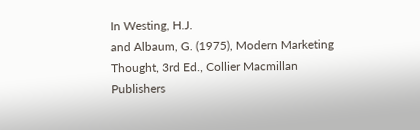In Westing, H.J.
and Albaum, G. (1975), Modern Marketing Thought, 3rd Ed., Collier Macmillan Publishers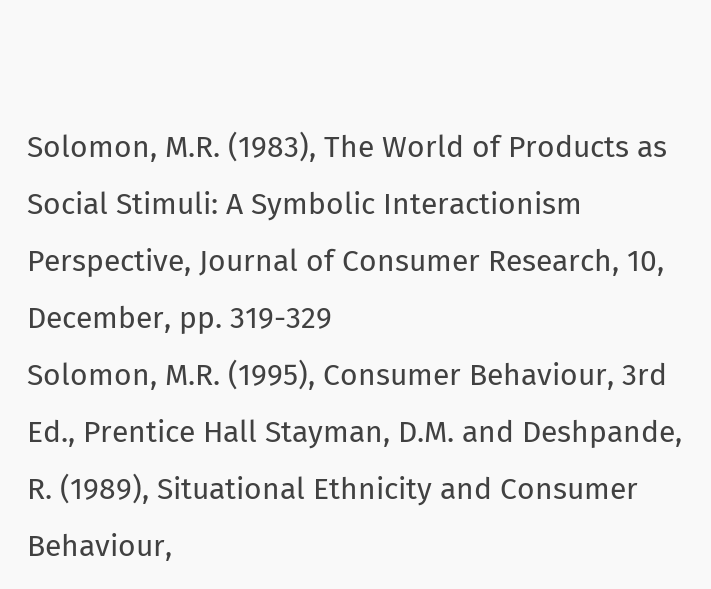Solomon, M.R. (1983), The World of Products as Social Stimuli: A Symbolic Interactionism
Perspective, Journal of Consumer Research, 10, December, pp. 319-329
Solomon, M.R. (1995), Consumer Behaviour, 3rd Ed., Prentice Hall Stayman, D.M. and Deshpande,
R. (1989), Situational Ethnicity and Consumer Behaviour,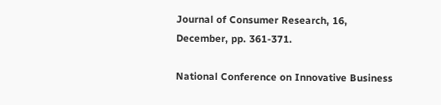Journal of Consumer Research, 16,
December, pp. 361-371.

National Conference on Innovative Business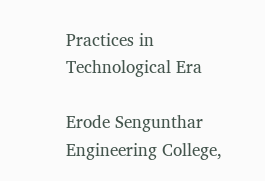Practices in Technological Era

Erode Sengunthar Engineering College,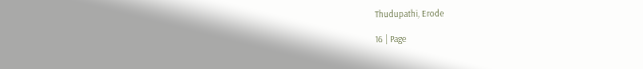Thudupathi, Erode

16 | Page